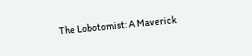The Lobotomist: A Maverick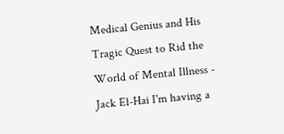Medical Genius and His Tragic Quest to Rid the World of Mental Illness - Jack El-Hai I'm having a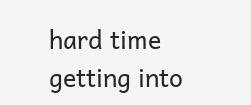hard time getting into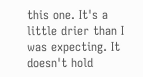this one. It's a little drier than I was expecting. It doesn't hold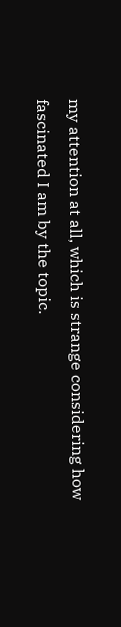my attention at all, which is strange considering how fascinated I am by the topic.